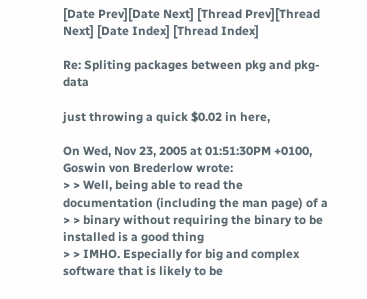[Date Prev][Date Next] [Thread Prev][Thread Next] [Date Index] [Thread Index]

Re: Spliting packages between pkg and pkg-data

just throwing a quick $0.02 in here,

On Wed, Nov 23, 2005 at 01:51:30PM +0100, Goswin von Brederlow wrote:
> > Well, being able to read the documentation (including the man page) of a
> > binary without requiring the binary to be installed is a good thing
> > IMHO. Especially for big and complex software that is likely to be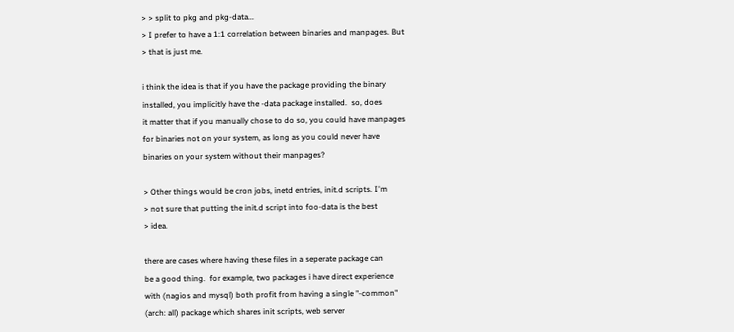> > split to pkg and pkg-data...
> I prefer to have a 1:1 correlation between binaries and manpages. But
> that is just me.

i think the idea is that if you have the package providing the binary
installed, you implicitly have the -data package installed.  so, does
it matter that if you manually chose to do so, you could have manpages
for binaries not on your system, as long as you could never have
binaries on your system without their manpages?

> Other things would be cron jobs, inetd entries, init.d scripts. I'm
> not sure that putting the init.d script into foo-data is the best
> idea.

there are cases where having these files in a seperate package can
be a good thing.  for example, two packages i have direct experience
with (nagios and mysql) both profit from having a single "-common"
(arch: all) package which shares init scripts, web server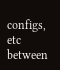configs, etc between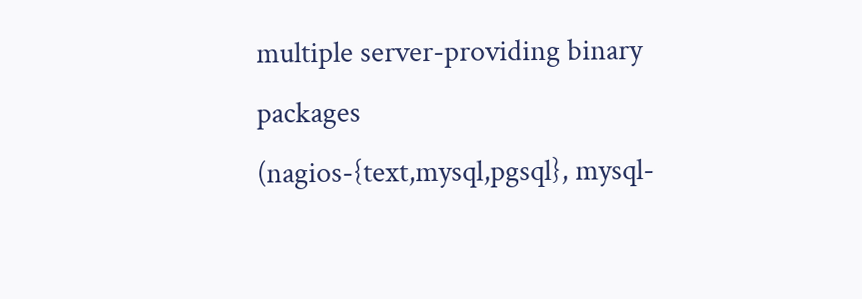multiple server-providing binary packages
(nagios-{text,mysql,pgsql}, mysql-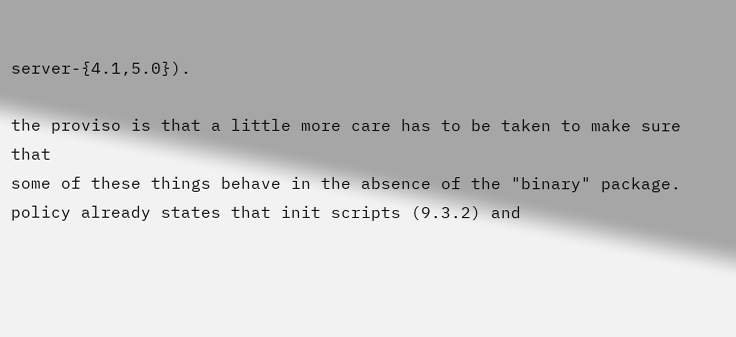server-{4.1,5.0}).

the proviso is that a little more care has to be taken to make sure that
some of these things behave in the absence of the "binary" package.
policy already states that init scripts (9.3.2) and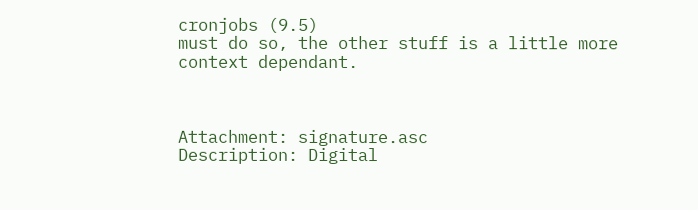cronjobs (9.5)
must do so, the other stuff is a little more context dependant.



Attachment: signature.asc
Description: Digital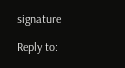signature

Reply to: